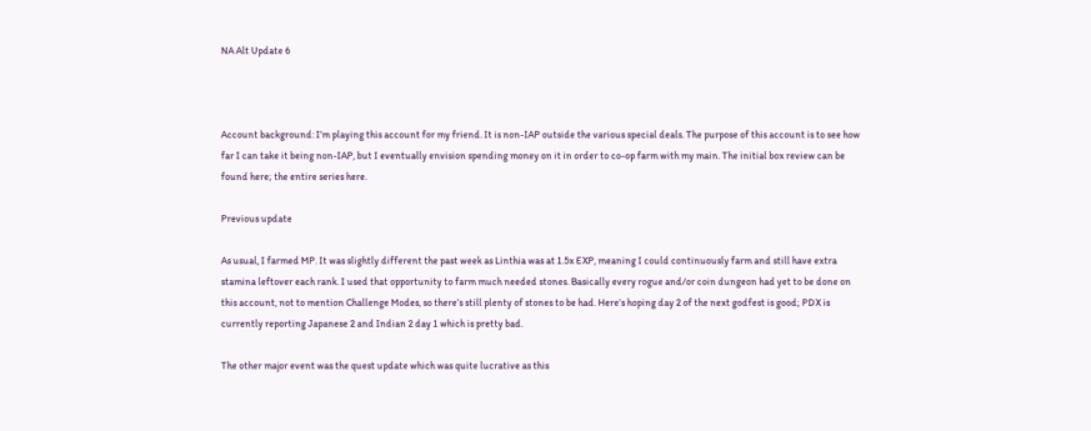NA Alt Update 6



Account background: I’m playing this account for my friend. It is non-IAP outside the various special deals. The purpose of this account is to see how far I can take it being non-IAP, but I eventually envision spending money on it in order to co-op farm with my main. The initial box review can be found here; the entire series here.

Previous update

As usual, I farmed MP. It was slightly different the past week as Linthia was at 1.5x EXP, meaning I could continuously farm and still have extra stamina leftover each rank. I used that opportunity to farm much needed stones. Basically every rogue and/or coin dungeon had yet to be done on this account, not to mention Challenge Modes, so there’s still plenty of stones to be had. Here’s hoping day 2 of the next godfest is good; PDX is currently reporting Japanese 2 and Indian 2 day 1 which is pretty bad.

The other major event was the quest update which was quite lucrative as this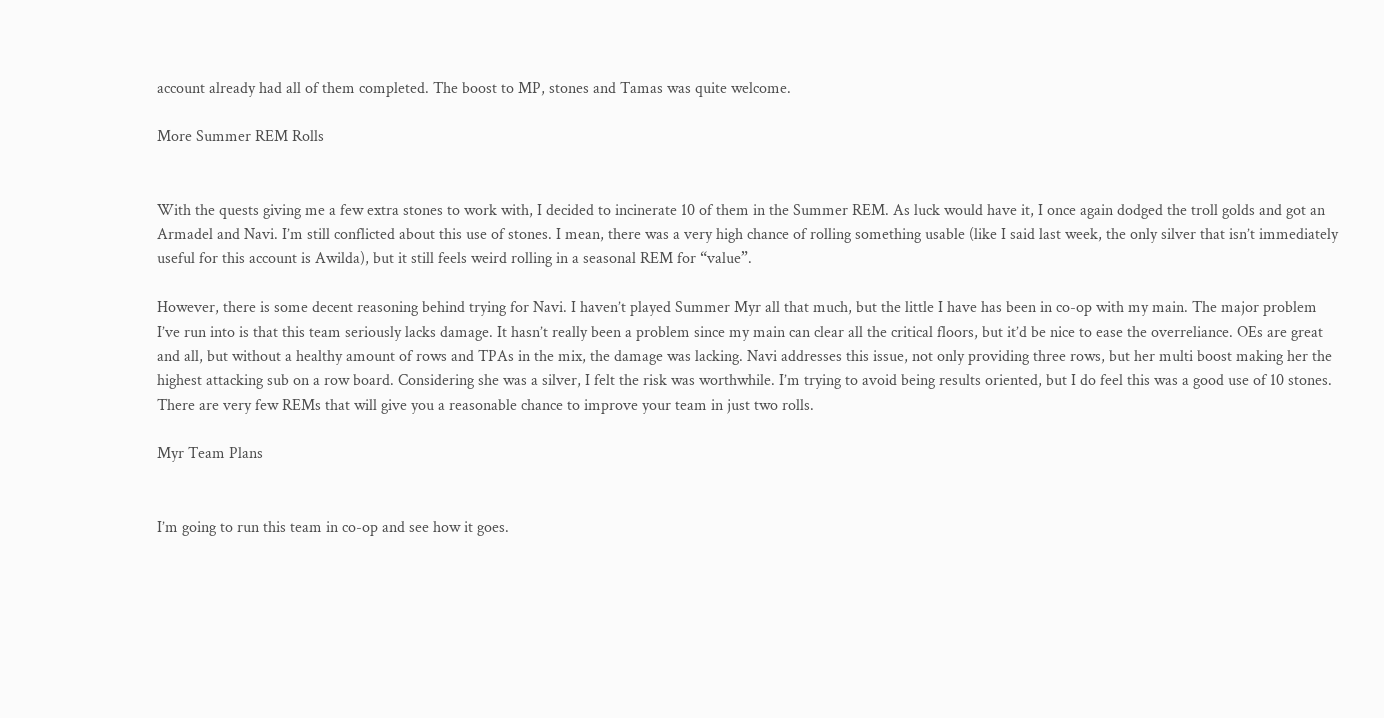account already had all of them completed. The boost to MP, stones and Tamas was quite welcome.

More Summer REM Rolls


With the quests giving me a few extra stones to work with, I decided to incinerate 10 of them in the Summer REM. As luck would have it, I once again dodged the troll golds and got an Armadel and Navi. I’m still conflicted about this use of stones. I mean, there was a very high chance of rolling something usable (like I said last week, the only silver that isn’t immediately useful for this account is Awilda), but it still feels weird rolling in a seasonal REM for “value”.

However, there is some decent reasoning behind trying for Navi. I haven’t played Summer Myr all that much, but the little I have has been in co-op with my main. The major problem I’ve run into is that this team seriously lacks damage. It hasn’t really been a problem since my main can clear all the critical floors, but it’d be nice to ease the overreliance. OEs are great and all, but without a healthy amount of rows and TPAs in the mix, the damage was lacking. Navi addresses this issue, not only providing three rows, but her multi boost making her the highest attacking sub on a row board. Considering she was a silver, I felt the risk was worthwhile. I’m trying to avoid being results oriented, but I do feel this was a good use of 10 stones. There are very few REMs that will give you a reasonable chance to improve your team in just two rolls.

Myr Team Plans


I’m going to run this team in co-op and see how it goes.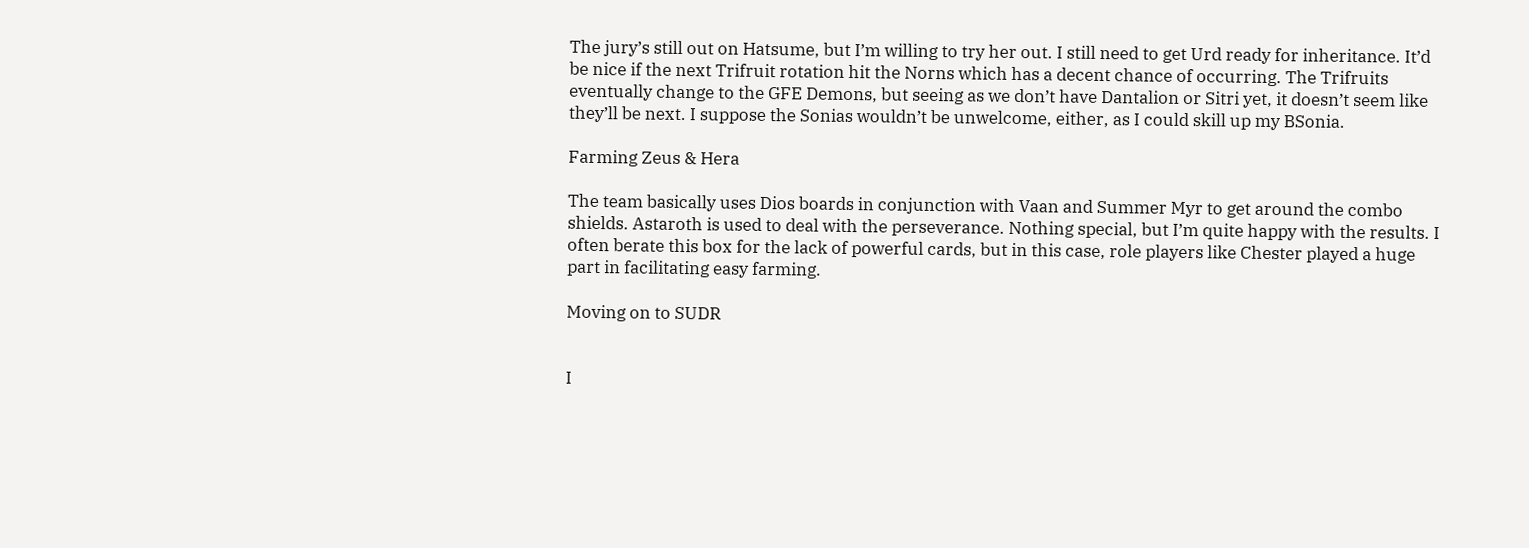The jury’s still out on Hatsume, but I’m willing to try her out. I still need to get Urd ready for inheritance. It’d be nice if the next Trifruit rotation hit the Norns which has a decent chance of occurring. The Trifruits eventually change to the GFE Demons, but seeing as we don’t have Dantalion or Sitri yet, it doesn’t seem like they’ll be next. I suppose the Sonias wouldn’t be unwelcome, either, as I could skill up my BSonia.

Farming Zeus & Hera

The team basically uses Dios boards in conjunction with Vaan and Summer Myr to get around the combo shields. Astaroth is used to deal with the perseverance. Nothing special, but I’m quite happy with the results. I often berate this box for the lack of powerful cards, but in this case, role players like Chester played a huge part in facilitating easy farming.

Moving on to SUDR


I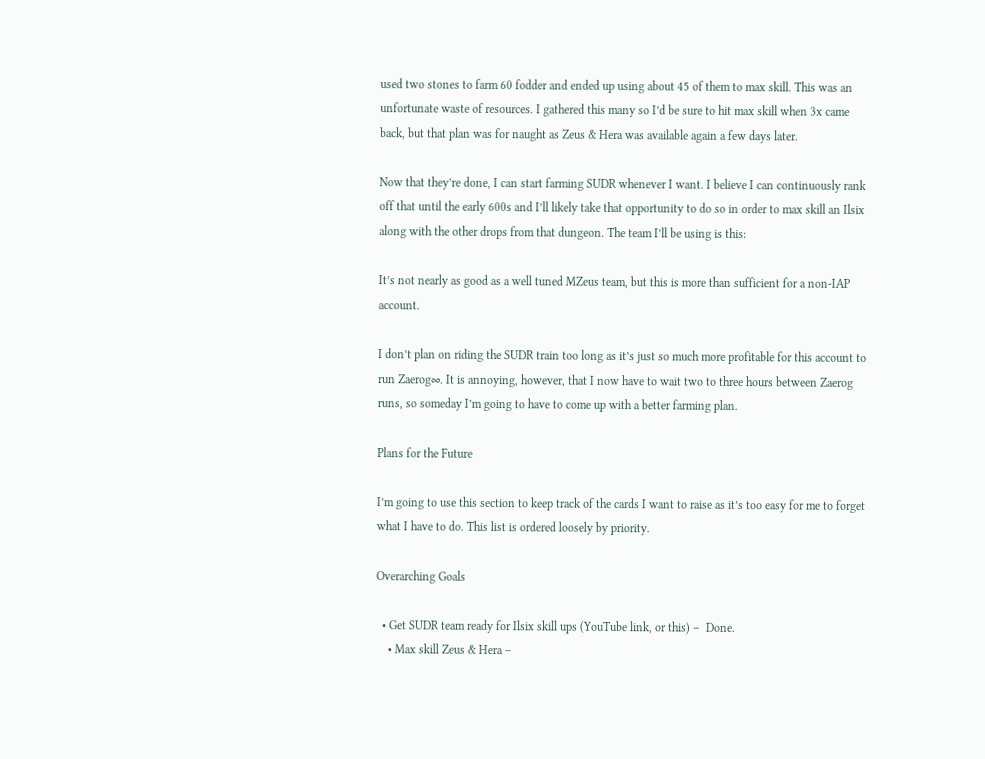used two stones to farm 60 fodder and ended up using about 45 of them to max skill. This was an unfortunate waste of resources. I gathered this many so I’d be sure to hit max skill when 3x came back, but that plan was for naught as Zeus & Hera was available again a few days later.

Now that they’re done, I can start farming SUDR whenever I want. I believe I can continuously rank off that until the early 600s and I’ll likely take that opportunity to do so in order to max skill an Ilsix along with the other drops from that dungeon. The team I’ll be using is this:

It’s not nearly as good as a well tuned MZeus team, but this is more than sufficient for a non-IAP account.

I don’t plan on riding the SUDR train too long as it’s just so much more profitable for this account to run Zaerog∞. It is annoying, however, that I now have to wait two to three hours between Zaerog runs, so someday I’m going to have to come up with a better farming plan.

Plans for the Future

I’m going to use this section to keep track of the cards I want to raise as it’s too easy for me to forget what I have to do. This list is ordered loosely by priority.

Overarching Goals

  • Get SUDR team ready for Ilsix skill ups (YouTube link, or this) –  Done.
    • Max skill Zeus & Hera –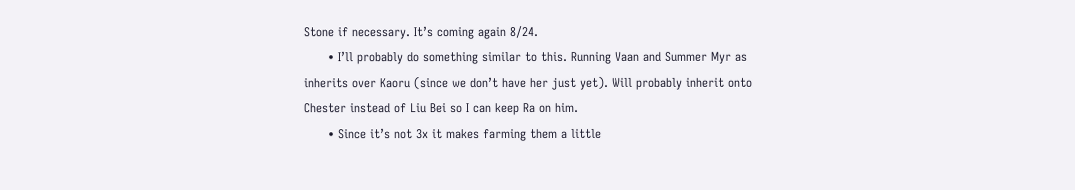Stone if necessary. It’s coming again 8/24.
      • I’ll probably do something similar to this. Running Vaan and Summer Myr as inherits over Kaoru (since we don’t have her just yet). Will probably inherit onto Chester instead of Liu Bei so I can keep Ra on him.
      • Since it’s not 3x it makes farming them a little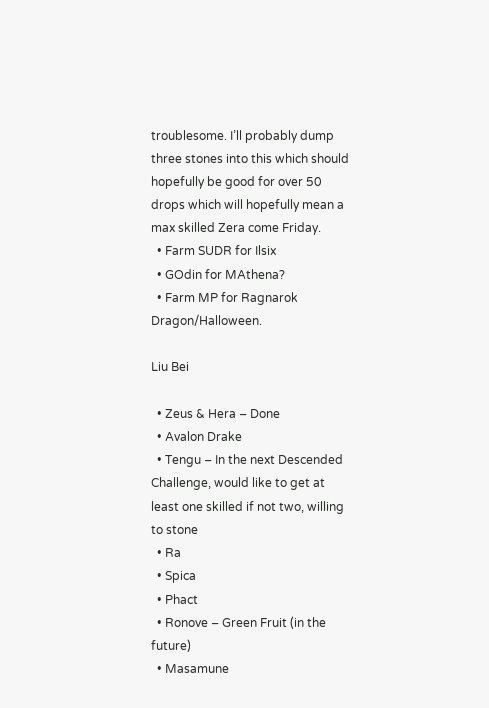troublesome. I’ll probably dump three stones into this which should hopefully be good for over 50 drops which will hopefully mean a max skilled Zera come Friday.
  • Farm SUDR for Ilsix
  • GOdin for MAthena?
  • Farm MP for Ragnarok Dragon/Halloween.

Liu Bei

  • Zeus & Hera – Done
  • Avalon Drake
  • Tengu – In the next Descended Challenge, would like to get at least one skilled if not two, willing to stone
  • Ra
  • Spica
  • Phact
  • Ronove – Green Fruit (in the future)
  • Masamune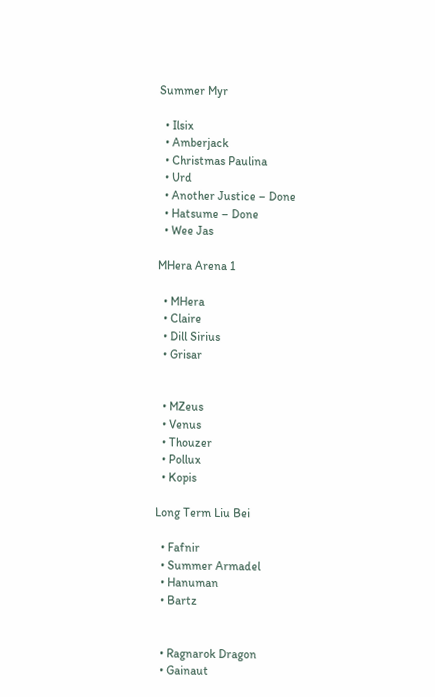Summer Myr

  • Ilsix
  • Amberjack
  • Christmas Paulina
  • Urd
  • Another Justice – Done
  • Hatsume – Done
  • Wee Jas

MHera Arena 1

  • MHera
  • Claire
  • Dill Sirius
  • Grisar


  • MZeus
  • Venus
  • Thouzer
  • Pollux
  • Kopis

Long Term Liu Bei

  • Fafnir
  • Summer Armadel
  • Hanuman
  • Bartz


  • Ragnarok Dragon
  • Gainaut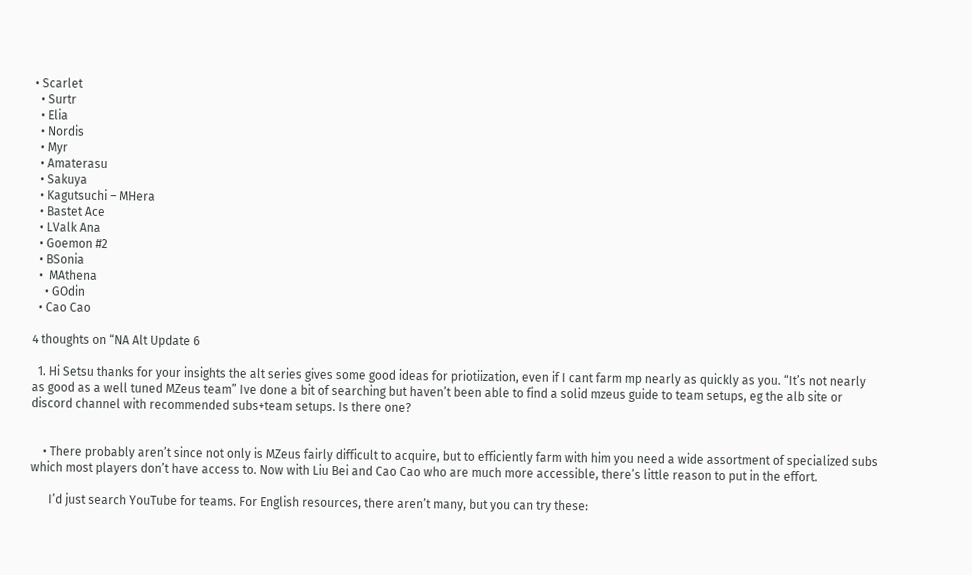• Scarlet
  • Surtr
  • Elia
  • Nordis
  • Myr
  • Amaterasu
  • Sakuya
  • Kagutsuchi – MHera
  • Bastet Ace
  • LValk Ana
  • Goemon #2
  • BSonia
  •  MAthena
    • GOdin
  • Cao Cao

4 thoughts on “NA Alt Update 6

  1. Hi Setsu thanks for your insights the alt series gives some good ideas for priotiization, even if I cant farm mp nearly as quickly as you. “It’s not nearly as good as a well tuned MZeus team” Ive done a bit of searching but haven’t been able to find a solid mzeus guide to team setups, eg the alb site or discord channel with recommended subs+team setups. Is there one?


    • There probably aren’t since not only is MZeus fairly difficult to acquire, but to efficiently farm with him you need a wide assortment of specialized subs which most players don’t have access to. Now with Liu Bei and Cao Cao who are much more accessible, there’s little reason to put in the effort.

      I’d just search YouTube for teams. For English resources, there aren’t many, but you can try these: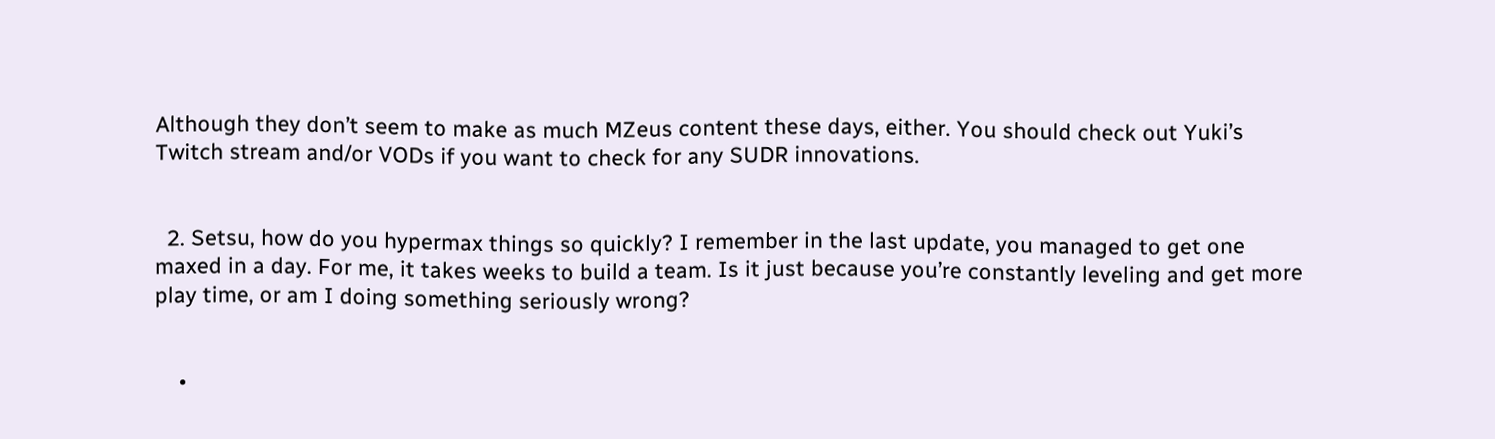Although they don’t seem to make as much MZeus content these days, either. You should check out Yuki’s Twitch stream and/or VODs if you want to check for any SUDR innovations.


  2. Setsu, how do you hypermax things so quickly? I remember in the last update, you managed to get one maxed in a day. For me, it takes weeks to build a team. Is it just because you’re constantly leveling and get more play time, or am I doing something seriously wrong?


    •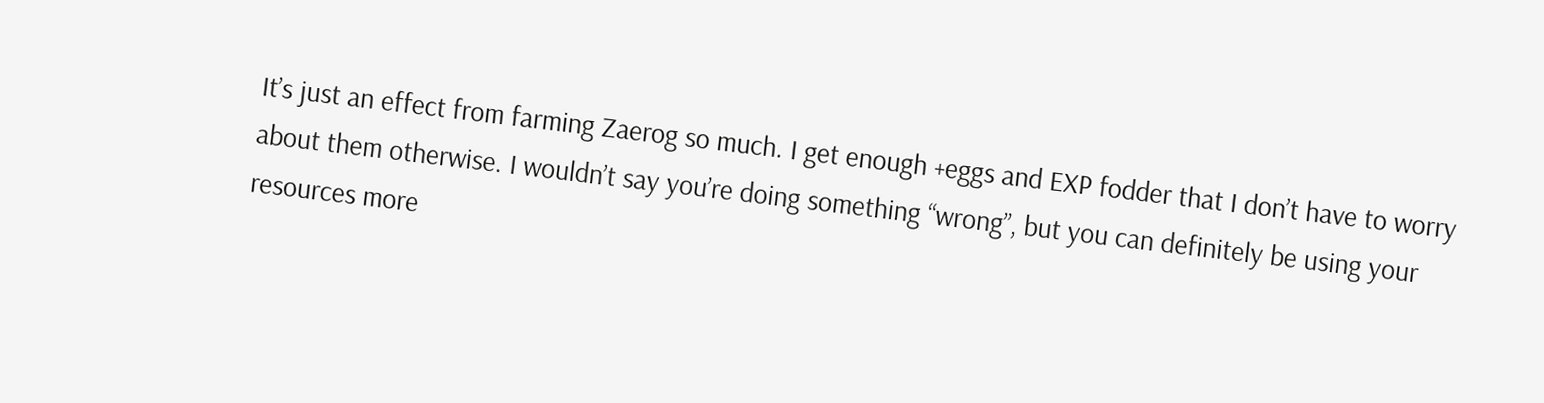It’s just an effect from farming Zaerog so much. I get enough +eggs and EXP fodder that I don’t have to worry about them otherwise. I wouldn’t say you’re doing something “wrong”, but you can definitely be using your resources more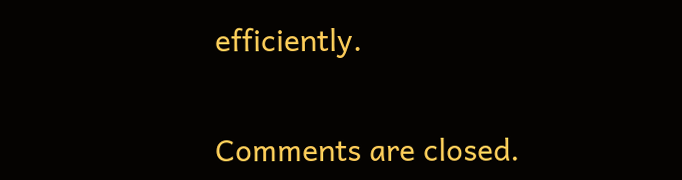efficiently.


Comments are closed.